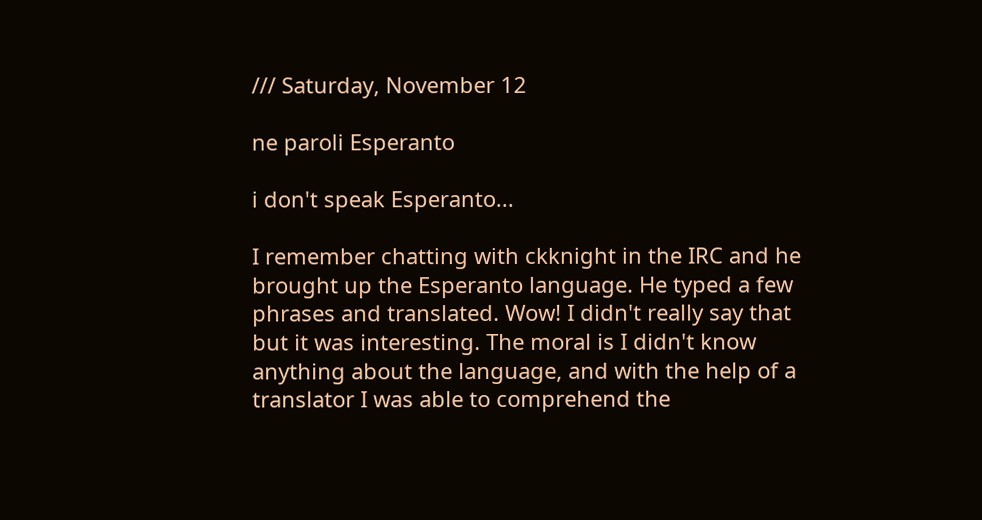/// Saturday, November 12

ne paroli Esperanto

i don't speak Esperanto...

I remember chatting with ckknight in the IRC and he brought up the Esperanto language. He typed a few phrases and translated. Wow! I didn't really say that but it was interesting. The moral is I didn't know anything about the language, and with the help of a translator I was able to comprehend the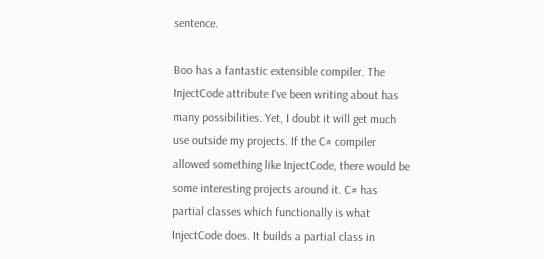sentence.

Boo has a fantastic extensible compiler. The InjectCode attribute I've been writing about has many possibilities. Yet, I doubt it will get much use outside my projects. If the C# compiler allowed something like InjectCode, there would be some interesting projects around it. C# has partial classes which functionally is what InjectCode does. It builds a partial class in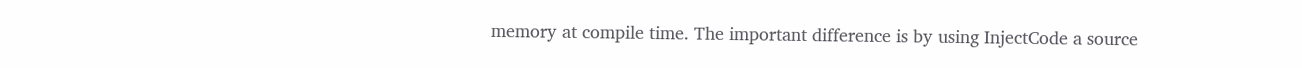memory at compile time. The important difference is by using InjectCode a source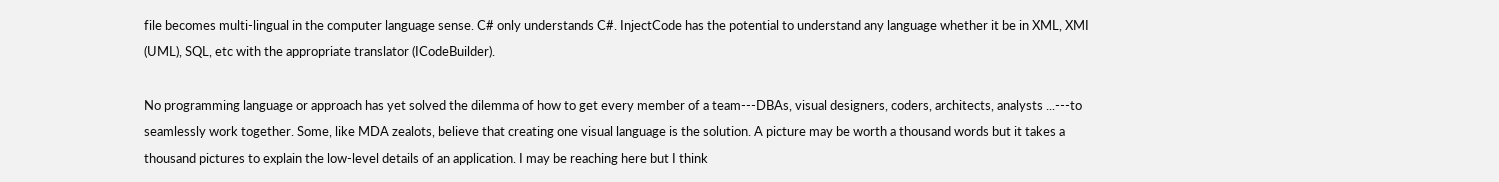file becomes multi-lingual in the computer language sense. C# only understands C#. InjectCode has the potential to understand any language whether it be in XML, XMI (UML), SQL, etc with the appropriate translator (ICodeBuilder).

No programming language or approach has yet solved the dilemma of how to get every member of a team---DBAs, visual designers, coders, architects, analysts ...---to seamlessly work together. Some, like MDA zealots, believe that creating one visual language is the solution. A picture may be worth a thousand words but it takes a thousand pictures to explain the low-level details of an application. I may be reaching here but I think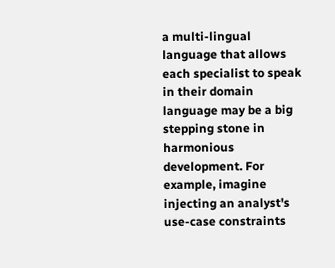a multi-lingual language that allows each specialist to speak in their domain language may be a big stepping stone in harmonious development. For example, imagine injecting an analyst's use-case constraints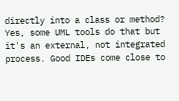directly into a class or method? Yes, some UML tools do that but it's an external, not integrated process. Good IDEs come close to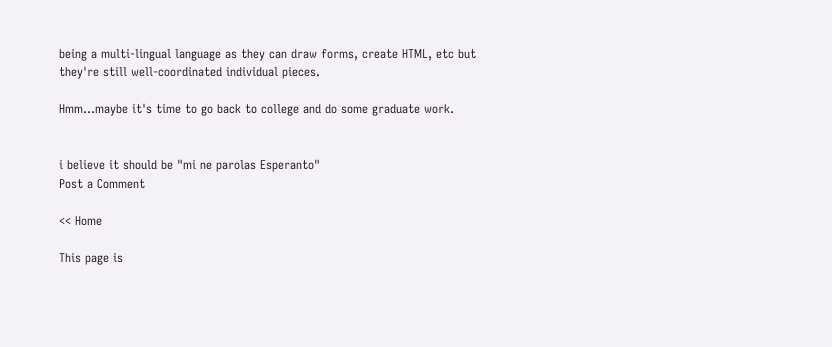being a multi-lingual language as they can draw forms, create HTML, etc but they're still well-coordinated individual pieces.

Hmm...maybe it's time to go back to college and do some graduate work.


i believe it should be "mi ne parolas Esperanto"
Post a Comment

<< Home

This page is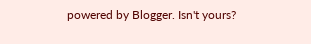powered by Blogger. Isn't yours?